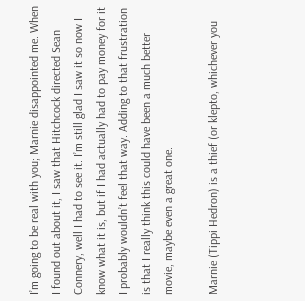I’m going to be real with you; Marnie disappointed me. When I found out about it, I saw that Hitchcock directed Sean Connery, well I had to see it. I’m still glad I saw it so now I know what it is, but if I had actually had to pay money for it I probably wouldn’t feel that way. Adding to that frustration is that I really think this could have been a much better movie, maybe even a great one.

Marnie (Tippi Hedron) is a thief (or klepto, whichever you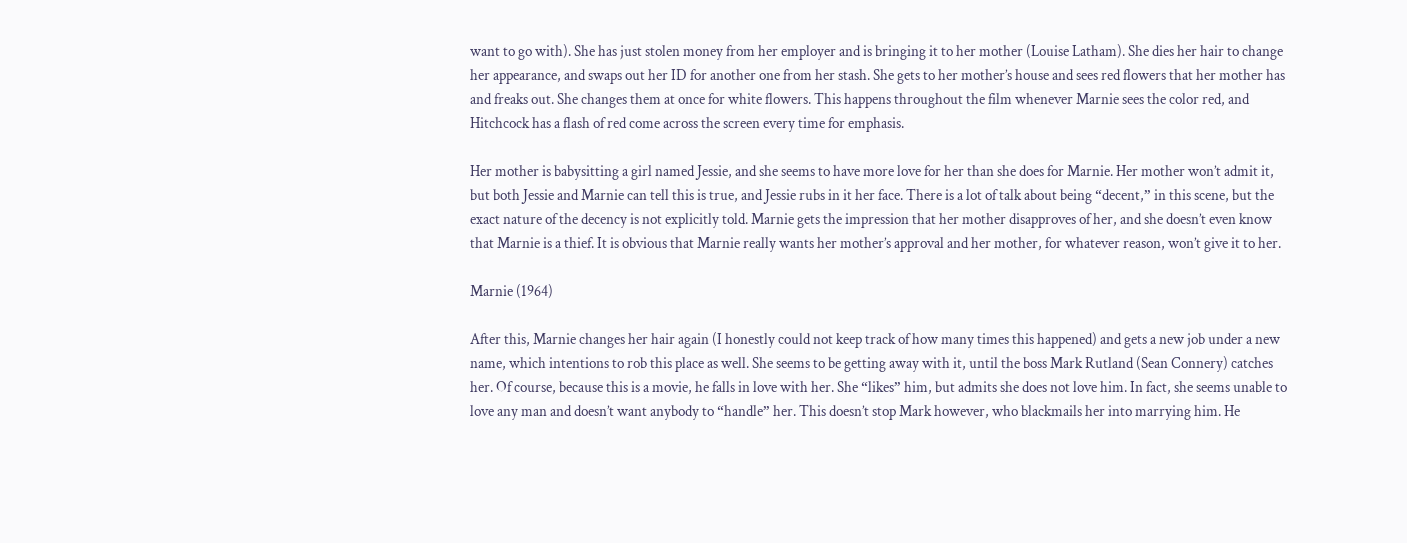want to go with). She has just stolen money from her employer and is bringing it to her mother (Louise Latham). She dies her hair to change her appearance, and swaps out her ID for another one from her stash. She gets to her mother’s house and sees red flowers that her mother has and freaks out. She changes them at once for white flowers. This happens throughout the film whenever Marnie sees the color red, and Hitchcock has a flash of red come across the screen every time for emphasis.

Her mother is babysitting a girl named Jessie, and she seems to have more love for her than she does for Marnie. Her mother won’t admit it, but both Jessie and Marnie can tell this is true, and Jessie rubs in it her face. There is a lot of talk about being “decent,” in this scene, but the exact nature of the decency is not explicitly told. Marnie gets the impression that her mother disapproves of her, and she doesn’t even know that Marnie is a thief. It is obvious that Marnie really wants her mother’s approval and her mother, for whatever reason, won’t give it to her.

Marnie (1964)

After this, Marnie changes her hair again (I honestly could not keep track of how many times this happened) and gets a new job under a new name, which intentions to rob this place as well. She seems to be getting away with it, until the boss Mark Rutland (Sean Connery) catches her. Of course, because this is a movie, he falls in love with her. She “likes” him, but admits she does not love him. In fact, she seems unable to love any man and doesn’t want anybody to “handle” her. This doesn’t stop Mark however, who blackmails her into marrying him. He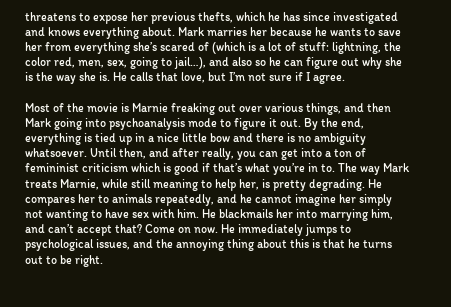threatens to expose her previous thefts, which he has since investigated and knows everything about. Mark marries her because he wants to save her from everything she’s scared of (which is a lot of stuff: lightning, the color red, men, sex, going to jail…), and also so he can figure out why she is the way she is. He calls that love, but I’m not sure if I agree.

Most of the movie is Marnie freaking out over various things, and then Mark going into psychoanalysis mode to figure it out. By the end, everything is tied up in a nice little bow and there is no ambiguity whatsoever. Until then, and after really, you can get into a ton of femininist criticism which is good if that’s what you’re in to. The way Mark treats Marnie, while still meaning to help her, is pretty degrading. He compares her to animals repeatedly, and he cannot imagine her simply not wanting to have sex with him. He blackmails her into marrying him, and can’t accept that? Come on now. He immediately jumps to psychological issues, and the annoying thing about this is that he turns out to be right.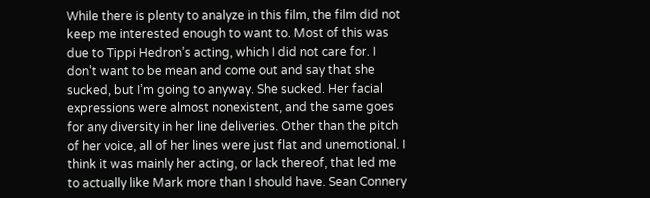While there is plenty to analyze in this film, the film did not keep me interested enough to want to. Most of this was due to Tippi Hedron’s acting, which I did not care for. I don’t want to be mean and come out and say that she sucked, but I’m going to anyway. She sucked. Her facial expressions were almost nonexistent, and the same goes for any diversity in her line deliveries. Other than the pitch of her voice, all of her lines were just flat and unemotional. I think it was mainly her acting, or lack thereof, that led me to actually like Mark more than I should have. Sean Connery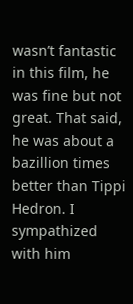wasn’t fantastic in this film, he was fine but not great. That said, he was about a bazillion times better than Tippi Hedron. I sympathized with him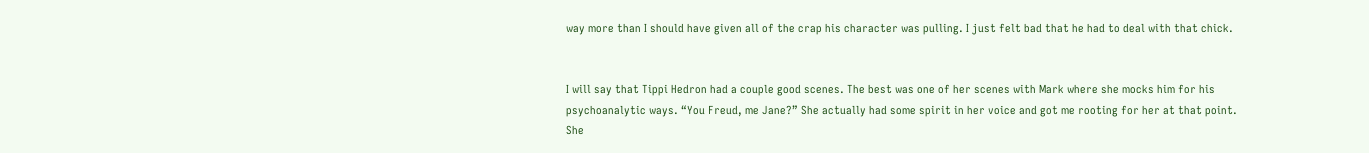way more than I should have given all of the crap his character was pulling. I just felt bad that he had to deal with that chick.


I will say that Tippi Hedron had a couple good scenes. The best was one of her scenes with Mark where she mocks him for his psychoanalytic ways. “You Freud, me Jane?” She actually had some spirit in her voice and got me rooting for her at that point. She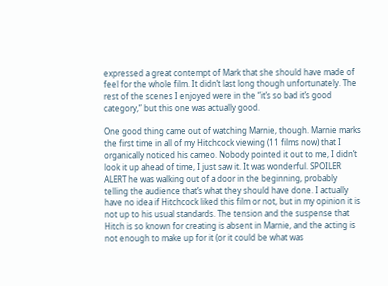expressed a great contempt of Mark that she should have made of feel for the whole film. It didn’t last long though unfortunately. The rest of the scenes I enjoyed were in the “it’s so bad it’s good category,” but this one was actually good.

One good thing came out of watching Marnie, though. Marnie marks the first time in all of my Hitchcock viewing (11 films now) that I organically noticed his cameo. Nobody pointed it out to me, I didn’t look it up ahead of time, I just saw it. It was wonderful. SPOILER ALERT he was walking out of a door in the beginning, probably telling the audience that’s what they should have done. I actually have no idea if Hitchcock liked this film or not, but in my opinion it is not up to his usual standards. The tension and the suspense that Hitch is so known for creating is absent in Marnie, and the acting is not enough to make up for it (or it could be what was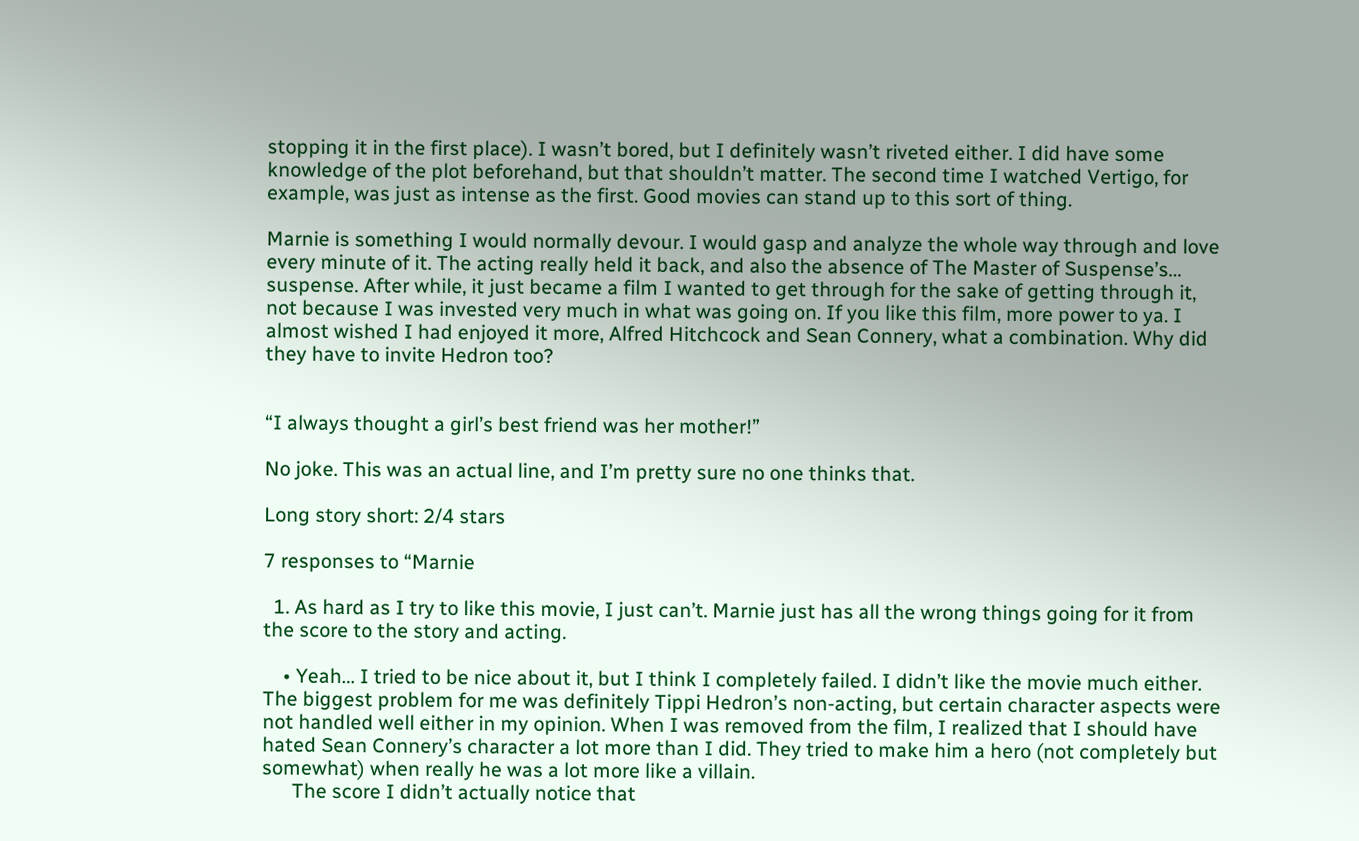stopping it in the first place). I wasn’t bored, but I definitely wasn’t riveted either. I did have some knowledge of the plot beforehand, but that shouldn’t matter. The second time I watched Vertigo, for example, was just as intense as the first. Good movies can stand up to this sort of thing.

Marnie is something I would normally devour. I would gasp and analyze the whole way through and love every minute of it. The acting really held it back, and also the absence of The Master of Suspense’s… suspense. After while, it just became a film I wanted to get through for the sake of getting through it, not because I was invested very much in what was going on. If you like this film, more power to ya. I almost wished I had enjoyed it more, Alfred Hitchcock and Sean Connery, what a combination. Why did they have to invite Hedron too?


“I always thought a girl’s best friend was her mother!”

No joke. This was an actual line, and I’m pretty sure no one thinks that.

Long story short: 2/4 stars

7 responses to “Marnie

  1. As hard as I try to like this movie, I just can’t. Marnie just has all the wrong things going for it from the score to the story and acting.

    • Yeah… I tried to be nice about it, but I think I completely failed. I didn’t like the movie much either. The biggest problem for me was definitely Tippi Hedron’s non-acting, but certain character aspects were not handled well either in my opinion. When I was removed from the film, I realized that I should have hated Sean Connery’s character a lot more than I did. They tried to make him a hero (not completely but somewhat) when really he was a lot more like a villain.
      The score I didn’t actually notice that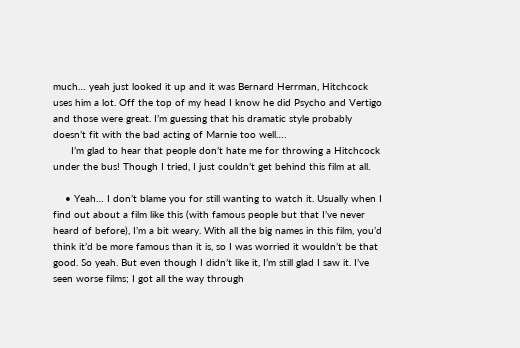much… yeah just looked it up and it was Bernard Herrman, Hitchcock uses him a lot. Off the top of my head I know he did Psycho and Vertigo and those were great. I’m guessing that his dramatic style probably doesn’t fit with the bad acting of Marnie too well….
      I’m glad to hear that people don’t hate me for throwing a Hitchcock under the bus! Though I tried, I just couldn’t get behind this film at all.

    • Yeah… I don’t blame you for still wanting to watch it. Usually when I find out about a film like this (with famous people but that I’ve never heard of before), I’m a bit weary. With all the big names in this film, you’d think it’d be more famous than it is, so I was worried it wouldn’t be that good. So yeah. But even though I didn’t like it, I’m still glad I saw it. I’ve seen worse films; I got all the way through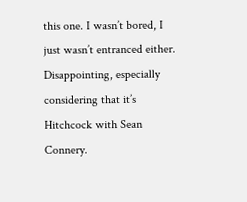this one. I wasn’t bored, I just wasn’t entranced either. Disappointing, especially considering that it’s Hitchcock with Sean Connery.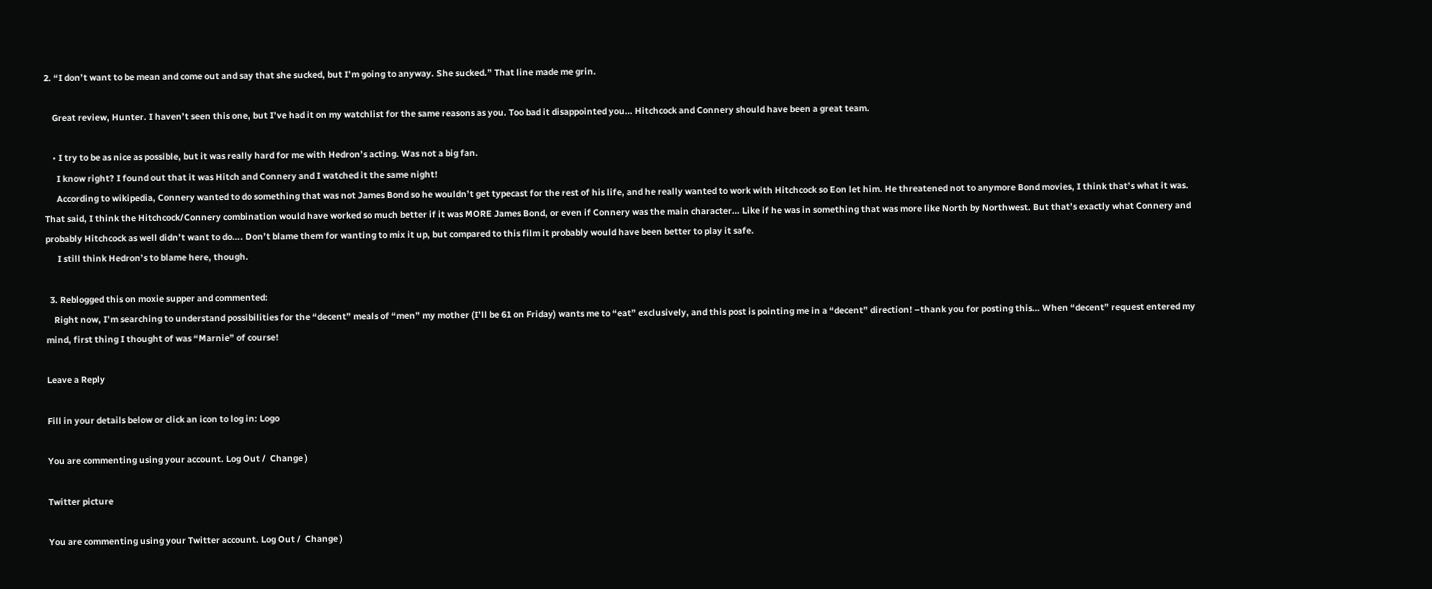2. “I don’t want to be mean and come out and say that she sucked, but I’m going to anyway. She sucked.” That line made me grin.

    Great review, Hunter. I haven’t seen this one, but I’ve had it on my watchlist for the same reasons as you. Too bad it disappointed you… Hitchcock and Connery should have been a great team.

    • I try to be as nice as possible, but it was really hard for me with Hedron’s acting. Was not a big fan.
      I know right? I found out that it was Hitch and Connery and I watched it the same night!
      According to wikipedia, Connery wanted to do something that was not James Bond so he wouldn’t get typecast for the rest of his life, and he really wanted to work with Hitchcock so Eon let him. He threatened not to anymore Bond movies, I think that’s what it was. That said, I think the Hitchcock/Connery combination would have worked so much better if it was MORE James Bond, or even if Connery was the main character… Like if he was in something that was more like North by Northwest. But that’s exactly what Connery and probably Hitchcock as well didn’t want to do…. Don’t blame them for wanting to mix it up, but compared to this film it probably would have been better to play it safe.
      I still think Hedron’s to blame here, though.

  3. Reblogged this on moxie supper and commented:
    Right now, I’m searching to understand possibilities for the “decent” meals of “men” my mother (I’ll be 61 on Friday) wants me to “eat” exclusively, and this post is pointing me in a “decent” direction! –thank you for posting this… When “decent” request entered my mind, first thing I thought of was “Marnie” of course!

Leave a Reply

Fill in your details below or click an icon to log in: Logo

You are commenting using your account. Log Out /  Change )

Twitter picture

You are commenting using your Twitter account. Log Out /  Change )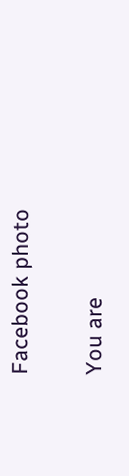Facebook photo

You are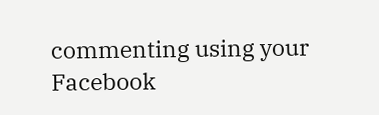commenting using your Facebook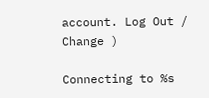account. Log Out /  Change )

Connecting to %s